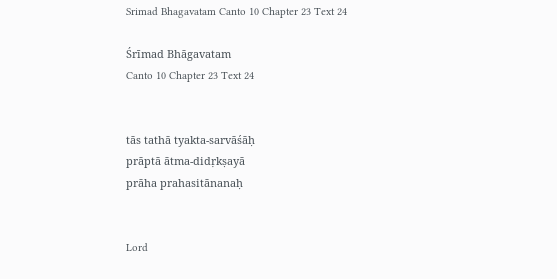Srimad Bhagavatam Canto 10 Chapter 23 Text 24

Śrīmad Bhāgavatam
Canto 10 Chapter 23 Text 24


tās tathā tyakta-sarvāśāḥ
prāptā ātma-didṛkṣayā
prāha prahasitānanaḥ


Lord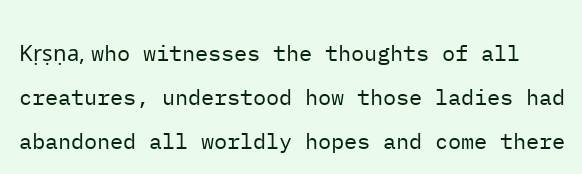Kṛṣṇa, who witnesses the thoughts of all creatures, understood how those ladies had abandoned all worldly hopes and come there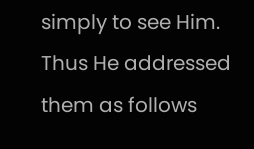simply to see Him. Thus He addressed them as follows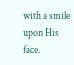with a smile upon His face.